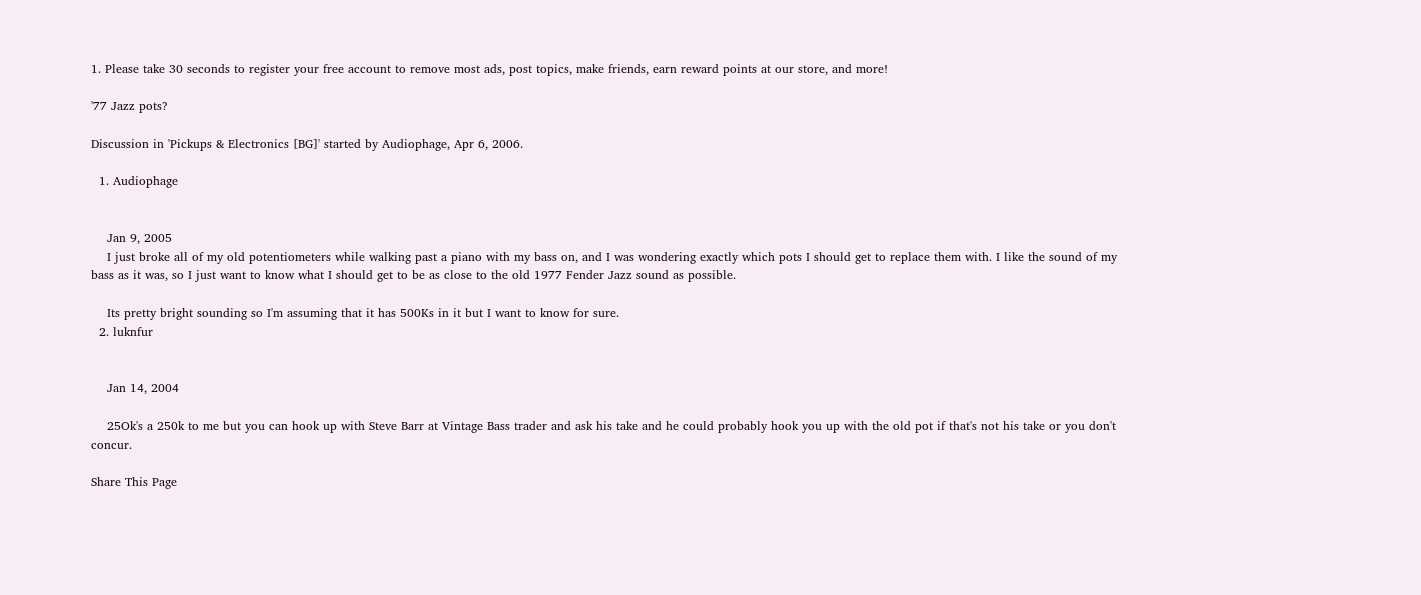1. Please take 30 seconds to register your free account to remove most ads, post topics, make friends, earn reward points at our store, and more!

'77 Jazz pots?

Discussion in 'Pickups & Electronics [BG]' started by Audiophage, Apr 6, 2006.

  1. Audiophage


    Jan 9, 2005
    I just broke all of my old potentiometers while walking past a piano with my bass on, and I was wondering exactly which pots I should get to replace them with. I like the sound of my bass as it was, so I just want to know what I should get to be as close to the old 1977 Fender Jazz sound as possible.

    Its pretty bright sounding so I'm assuming that it has 500Ks in it but I want to know for sure.
  2. luknfur


    Jan 14, 2004

    25Ok's a 250k to me but you can hook up with Steve Barr at Vintage Bass trader and ask his take and he could probably hook you up with the old pot if that's not his take or you don't concur.

Share This Page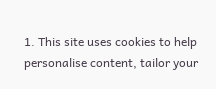1. This site uses cookies to help personalise content, tailor your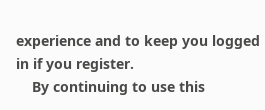experience and to keep you logged in if you register.
    By continuing to use this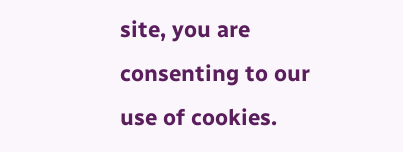site, you are consenting to our use of cookies.